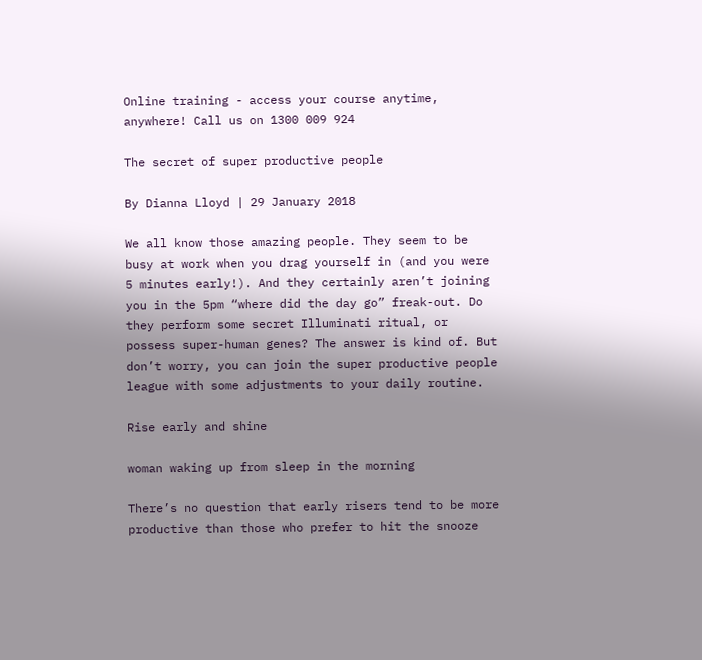Online training - access your course anytime, anywhere! Call us on 1300 009 924

The secret of super productive people

By Dianna Lloyd | 29 January 2018

We all know those amazing people. They seem to be busy at work when you drag yourself in (and you were 5 minutes early!). And they certainly aren’t joining you in the 5pm “where did the day go” freak-out. Do they perform some secret Illuminati ritual, or possess super-human genes? The answer is kind of. But don’t worry, you can join the super productive people league with some adjustments to your daily routine.

Rise early and shine

woman waking up from sleep in the morning

There’s no question that early risers tend to be more productive than those who prefer to hit the snooze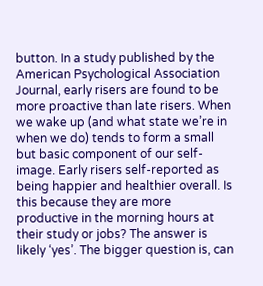button. In a study published by the American Psychological Association Journal, early risers are found to be more proactive than late risers. When we wake up (and what state we’re in when we do) tends to form a small but basic component of our self-image. Early risers self-reported as being happier and healthier overall. Is this because they are more productive in the morning hours at their study or jobs? The answer is likely ‘yes’. The bigger question is, can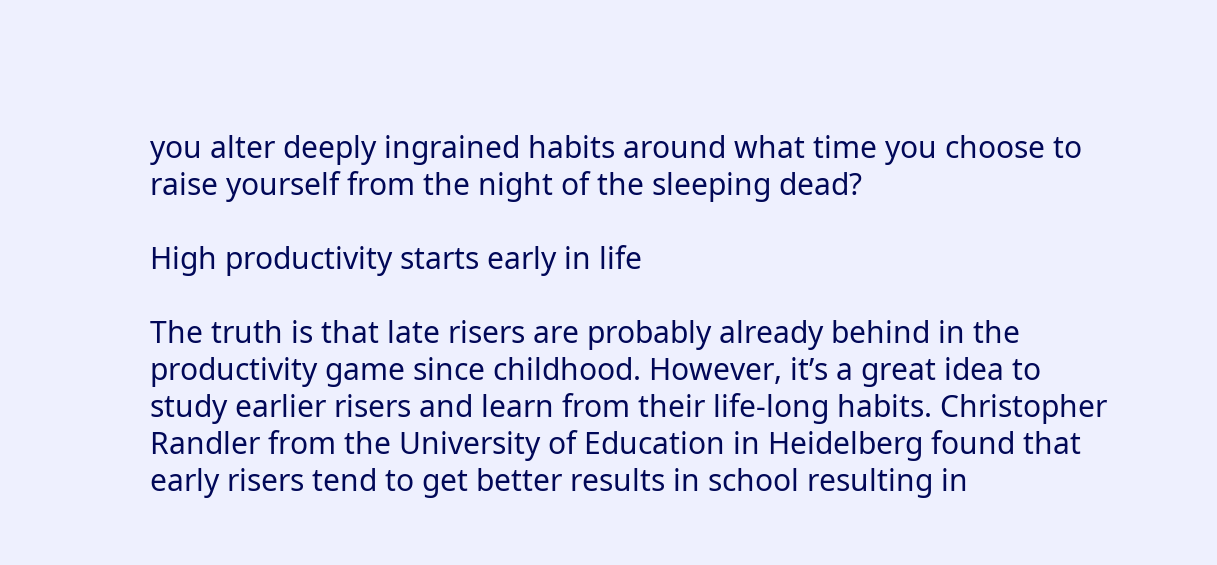you alter deeply ingrained habits around what time you choose to raise yourself from the night of the sleeping dead?

High productivity starts early in life

The truth is that late risers are probably already behind in the productivity game since childhood. However, it’s a great idea to study earlier risers and learn from their life-long habits. Christopher Randler from the University of Education in Heidelberg found that early risers tend to get better results in school resulting in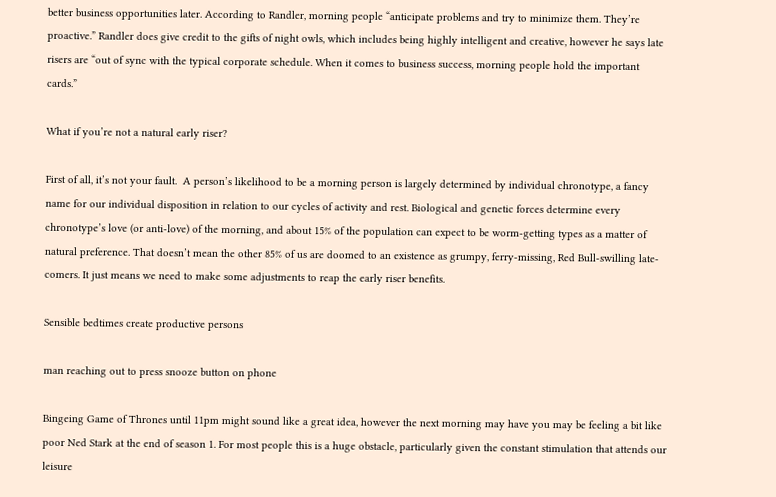better business opportunities later. According to Randler, morning people “anticipate problems and try to minimize them. They’re proactive.” Randler does give credit to the gifts of night owls, which includes being highly intelligent and creative, however he says late risers are “out of sync with the typical corporate schedule. When it comes to business success, morning people hold the important cards.”

What if you’re not a natural early riser?

First of all, it’s not your fault.  A person’s likelihood to be a morning person is largely determined by individual chronotype, a fancy name for our individual disposition in relation to our cycles of activity and rest. Biological and genetic forces determine every chronotype’s love (or anti-love) of the morning, and about 15% of the population can expect to be worm-getting types as a matter of natural preference. That doesn’t mean the other 85% of us are doomed to an existence as grumpy, ferry-missing, Red Bull-swilling late-comers. It just means we need to make some adjustments to reap the early riser benefits.

Sensible bedtimes create productive persons

man reaching out to press snooze button on phone

Bingeing Game of Thrones until 11pm might sound like a great idea, however the next morning may have you may be feeling a bit like poor Ned Stark at the end of season 1. For most people this is a huge obstacle, particularly given the constant stimulation that attends our leisure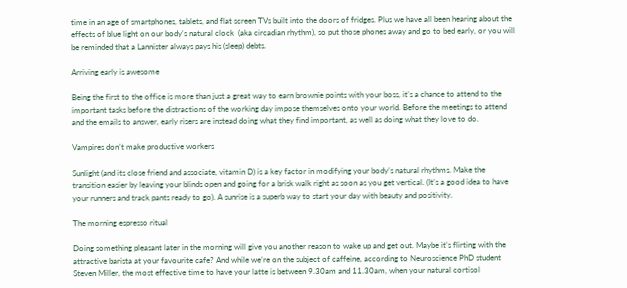time in an age of smartphones, tablets, and flat screen TVs built into the doors of fridges. Plus we have all been hearing about the effects of blue light on our body's natural clock  (aka circadian rhythm), so put those phones away and go to bed early, or you will be reminded that a Lannister always pays his (sleep) debts.

Arriving early is awesome

Being the first to the office is more than just a great way to earn brownie points with your boss, it’s a chance to attend to the important tasks before the distractions of the working day impose themselves onto your world. Before the meetings to attend and the emails to answer, early risers are instead doing what they find important, as well as doing what they love to do.

Vampires don’t make productive workers

Sunlight (and its close friend and associate, vitamin D) is a key factor in modifying your body’s natural rhythms. Make the transition easier by leaving your blinds open and going for a brisk walk right as soon as you get vertical. (It’s a good idea to have your runners and track pants ready to go). A sunrise is a superb way to start your day with beauty and positivity.

The morning espresso ritual

Doing something pleasant later in the morning will give you another reason to wake up and get out. Maybe it’s flirting with the attractive barista at your favourite cafe? And while we’re on the subject of caffeine, according to Neuroscience PhD student Steven Miller, the most effective time to have your latte is between 9.30am and 11.30am, when your natural cortisol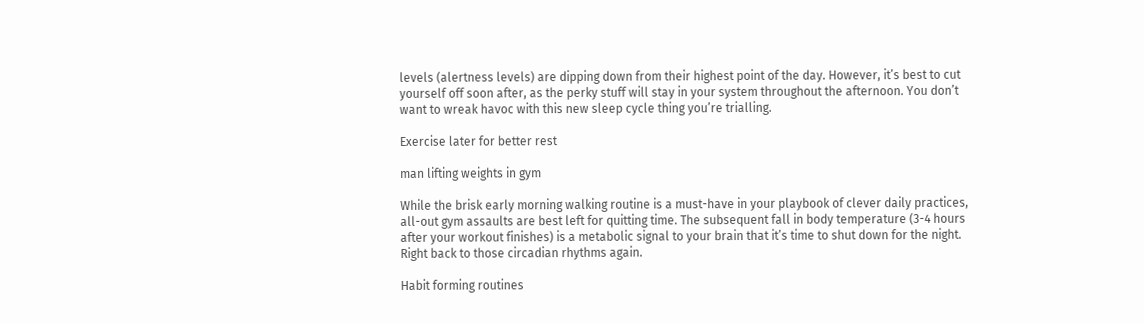levels (alertness levels) are dipping down from their highest point of the day. However, it’s best to cut yourself off soon after, as the perky stuff will stay in your system throughout the afternoon. You don’t want to wreak havoc with this new sleep cycle thing you’re trialling.

Exercise later for better rest

man lifting weights in gym

While the brisk early morning walking routine is a must-have in your playbook of clever daily practices, all-out gym assaults are best left for quitting time. The subsequent fall in body temperature (3-4 hours after your workout finishes) is a metabolic signal to your brain that it’s time to shut down for the night. Right back to those circadian rhythms again.

Habit forming routines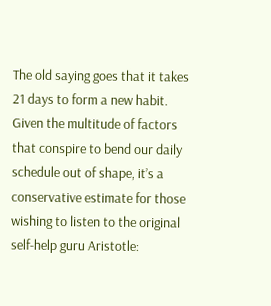The old saying goes that it takes 21 days to form a new habit. Given the multitude of factors that conspire to bend our daily schedule out of shape, it’s a conservative estimate for those wishing to listen to the original self-help guru Aristotle: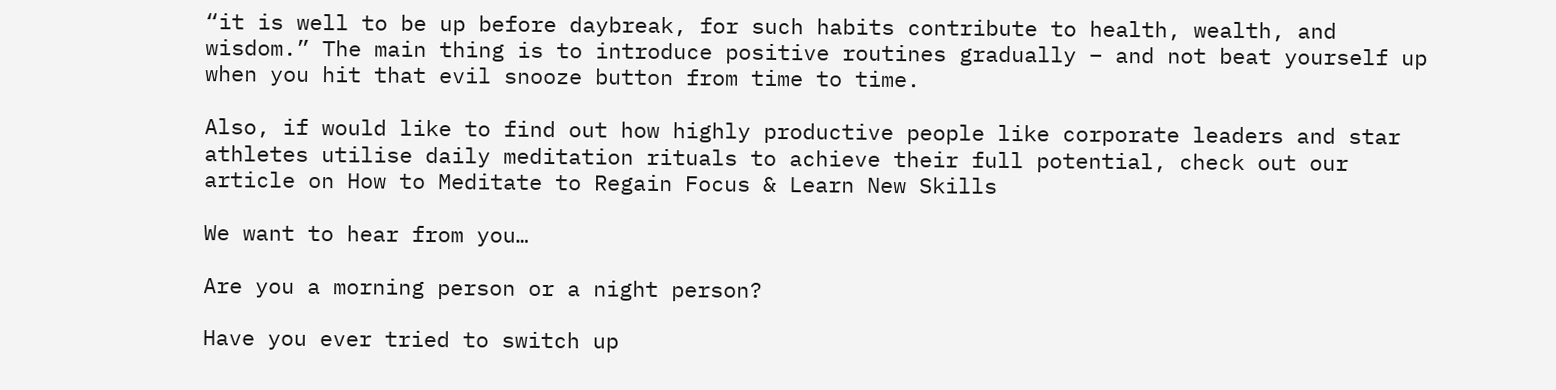“it is well to be up before daybreak, for such habits contribute to health, wealth, and wisdom.” The main thing is to introduce positive routines gradually – and not beat yourself up when you hit that evil snooze button from time to time.

Also, if would like to find out how highly productive people like corporate leaders and star athletes utilise daily meditation rituals to achieve their full potential, check out our article on How to Meditate to Regain Focus & Learn New Skills

We want to hear from you…

Are you a morning person or a night person?

Have you ever tried to switch up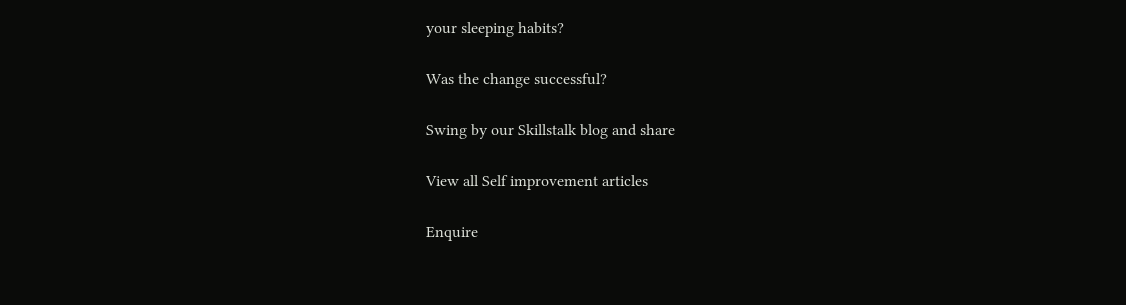your sleeping habits?

Was the change successful?

Swing by our Skillstalk blog and share

View all Self improvement articles

Enquire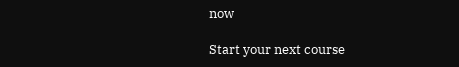now

Start your next course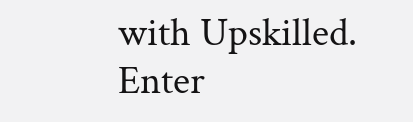with Upskilled. Enter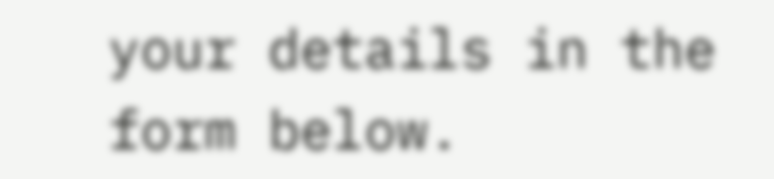your details in the form below.